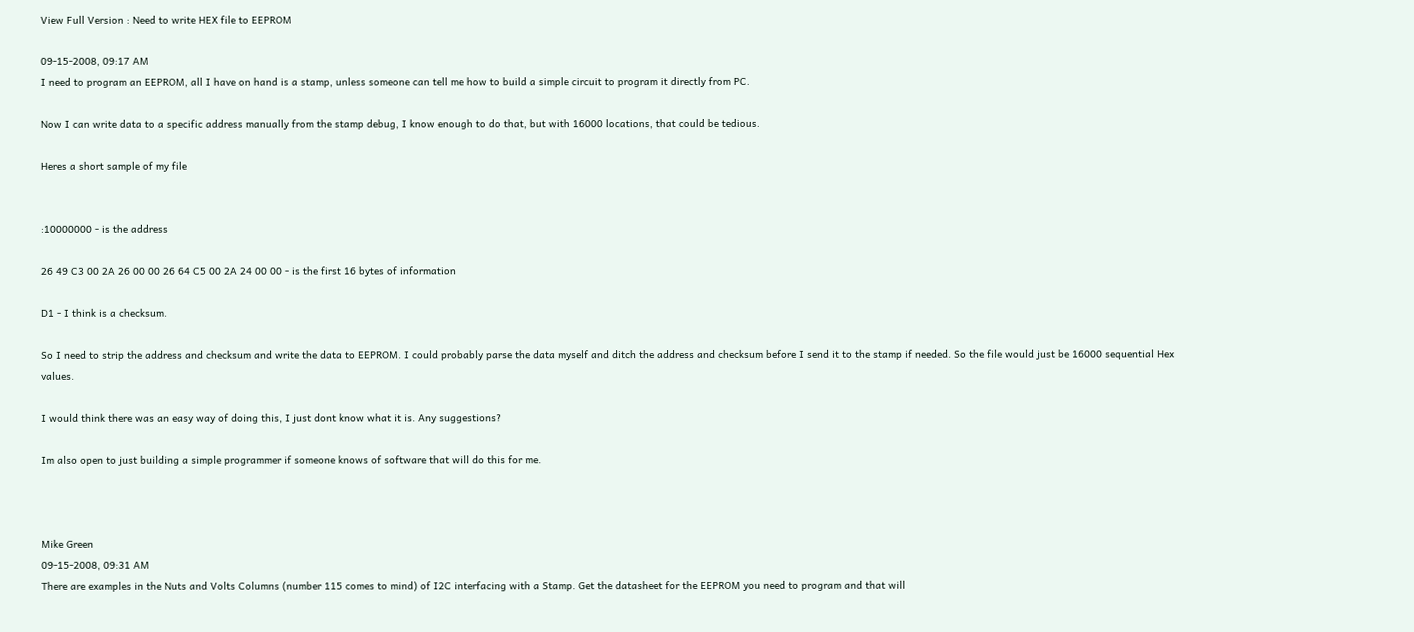View Full Version : Need to write HEX file to EEPROM

09-15-2008, 09:17 AM
I need to program an EEPROM, all I have on hand is a stamp, unless someone can tell me how to build a simple circuit to program it directly from PC.

Now I can write data to a specific address manually from the stamp debug, I know enough to do that, but with 16000 locations, that could be tedious.

Heres a short sample of my file


:10000000 - is the address

26 49 C3 00 2A 26 00 00 26 64 C5 00 2A 24 00 00 - is the first 16 bytes of information

D1 - I think is a checksum.

So I need to strip the address and checksum and write the data to EEPROM. I could probably parse the data myself and ditch the address and checksum before I send it to the stamp if needed. So the file would just be 16000 sequential Hex values.

I would think there was an easy way of doing this, I just dont know what it is. Any suggestions?

Im also open to just building a simple programmer if someone knows of software that will do this for me.



Mike Green
09-15-2008, 09:31 AM
There are examples in the Nuts and Volts Columns (number 115 comes to mind) of I2C interfacing with a Stamp. Get the datasheet for the EEPROM you need to program and that will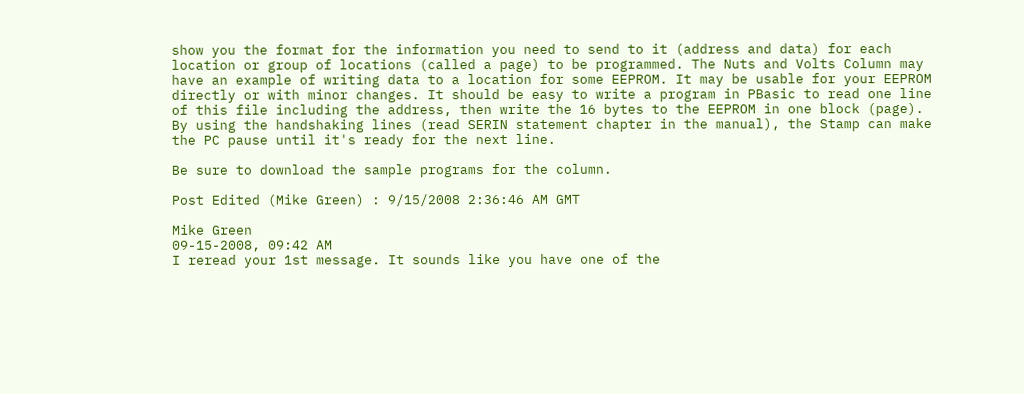show you the format for the information you need to send to it (address and data) for each location or group of locations (called a page) to be programmed. The Nuts and Volts Column may have an example of writing data to a location for some EEPROM. It may be usable for your EEPROM directly or with minor changes. It should be easy to write a program in PBasic to read one line of this file including the address, then write the 16 bytes to the EEPROM in one block (page). By using the handshaking lines (read SERIN statement chapter in the manual), the Stamp can make the PC pause until it's ready for the next line.

Be sure to download the sample programs for the column.

Post Edited (Mike Green) : 9/15/2008 2:36:46 AM GMT

Mike Green
09-15-2008, 09:42 AM
I reread your 1st message. It sounds like you have one of the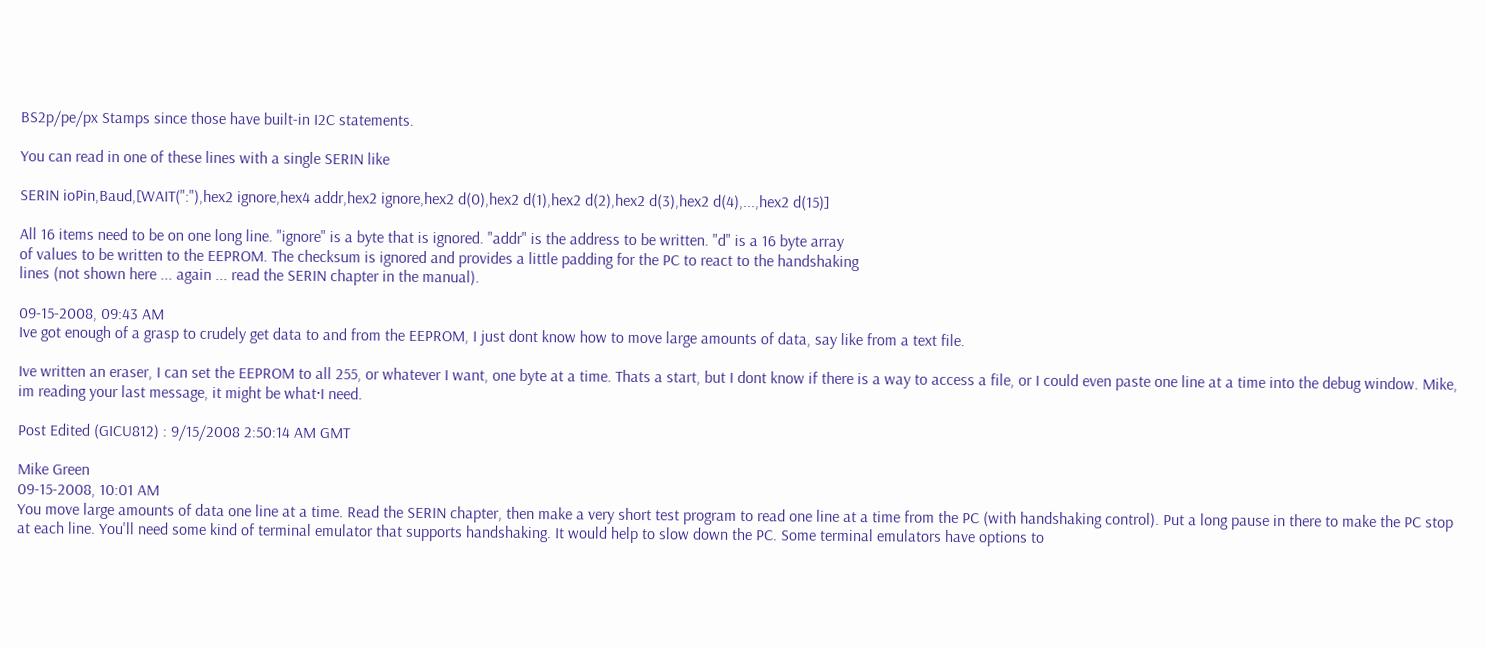BS2p/pe/px Stamps since those have built-in I2C statements.

You can read in one of these lines with a single SERIN like

SERIN ioPin,Baud,[WAIT(":"),hex2 ignore,hex4 addr,hex2 ignore,hex2 d(0),hex2 d(1),hex2 d(2),hex2 d(3),hex2 d(4),...,hex2 d(15)]

All 16 items need to be on one long line. "ignore" is a byte that is ignored. "addr" is the address to be written. "d" is a 16 byte array
of values to be written to the EEPROM. The checksum is ignored and provides a little padding for the PC to react to the handshaking
lines (not shown here ... again ... read the SERIN chapter in the manual).

09-15-2008, 09:43 AM
Ive got enough of a grasp to crudely get data to and from the EEPROM, I just dont know how to move large amounts of data, say like from a text file.

Ive written an eraser, I can set the EEPROM to all 255, or whatever I want, one byte at a time. Thats a start, but I dont know if there is a way to access a file, or I could even paste one line at a time into the debug window. Mike, im reading your last message, it might be what·I need.

Post Edited (GICU812) : 9/15/2008 2:50:14 AM GMT

Mike Green
09-15-2008, 10:01 AM
You move large amounts of data one line at a time. Read the SERIN chapter, then make a very short test program to read one line at a time from the PC (with handshaking control). Put a long pause in there to make the PC stop at each line. You'll need some kind of terminal emulator that supports handshaking. It would help to slow down the PC. Some terminal emulators have options to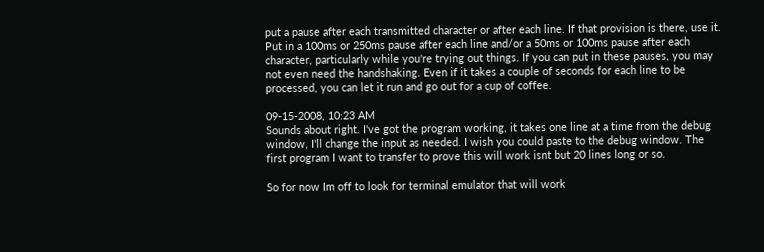put a pause after each transmitted character or after each line. If that provision is there, use it. Put in a 100ms or 250ms pause after each line and/or a 50ms or 100ms pause after each character, particularly while you're trying out things. If you can put in these pauses, you may not even need the handshaking. Even if it takes a couple of seconds for each line to be processed, you can let it run and go out for a cup of coffee.

09-15-2008, 10:23 AM
Sounds about right. I've got the program working, it takes one line at a time from the debug window, I'll change the input as needed. I wish you could paste to the debug window. The first program I want to transfer to prove this will work isnt but 20 lines long or so.

So for now Im off to look for terminal emulator that will work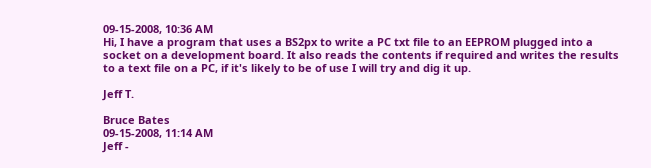09-15-2008, 10:36 AM
Hi, I have a program that uses a BS2px to write a PC txt file to an EEPROM plugged into a socket on a development board. It also reads the contents if required and writes the results to a text file on a PC, if it's likely to be of use I will try and dig it up.

Jeff T.

Bruce Bates
09-15-2008, 11:14 AM
Jeff -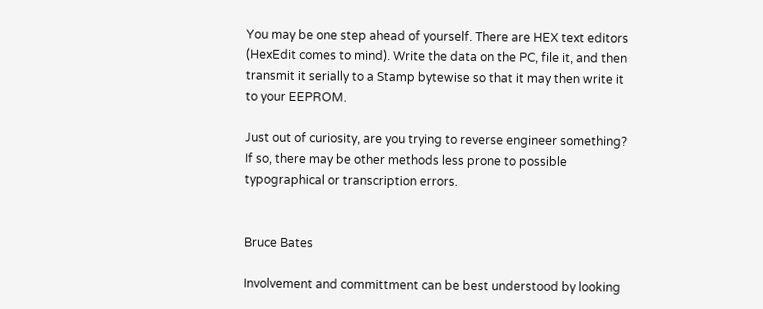You may be one step ahead of yourself. There are HEX text editors (HexEdit comes to mind). Write the data on the PC, file it, and then transmit it serially to a Stamp bytewise so that it may then write it to your EEPROM.

Just out of curiosity, are you trying to reverse engineer something? If so, there may be other methods less prone to possible typographical or transcription errors.


Bruce Bates

Involvement and committment can be best understood by looking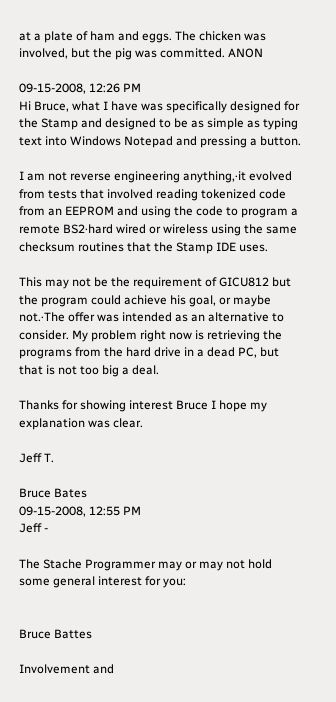at a plate of ham and eggs. The chicken was involved, but the pig was committed. ANON

09-15-2008, 12:26 PM
Hi Bruce, what I have was specifically designed for the Stamp and designed to be as simple as typing text into Windows Notepad and pressing a button.

I am not reverse engineering anything,·it evolved from tests that involved reading tokenized code from an EEPROM and using the code to program a remote BS2·hard wired or wireless using the same checksum routines that the Stamp IDE uses.

This may not be the requirement of GICU812 but the program could achieve his goal, or maybe not.·The offer was intended as an alternative to consider. My problem right now is retrieving the programs from the hard drive in a dead PC, but that is not too big a deal.

Thanks for showing interest Bruce I hope my explanation was clear.

Jeff T.

Bruce Bates
09-15-2008, 12:55 PM
Jeff -

The Stache Programmer may or may not hold some general interest for you:


Bruce Battes

Involvement and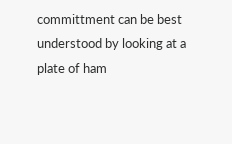committment can be best understood by looking at a plate of ham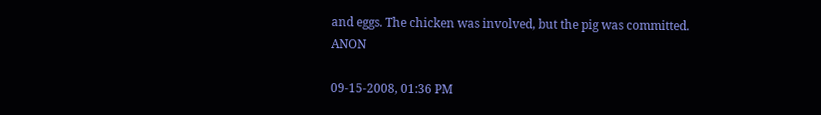and eggs. The chicken was involved, but the pig was committed. ANON

09-15-2008, 01:36 PM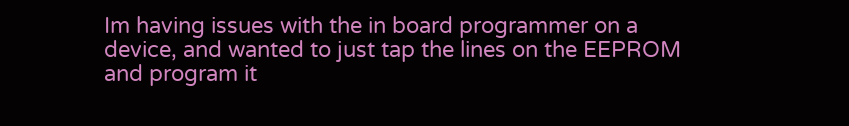Im having issues with the in board programmer on a device, and wanted to just tap the lines on the EEPROM and program it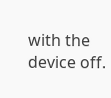with the device off.